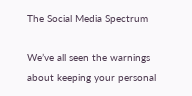The Social Media Spectrum

We’ve all seen the warnings about keeping your personal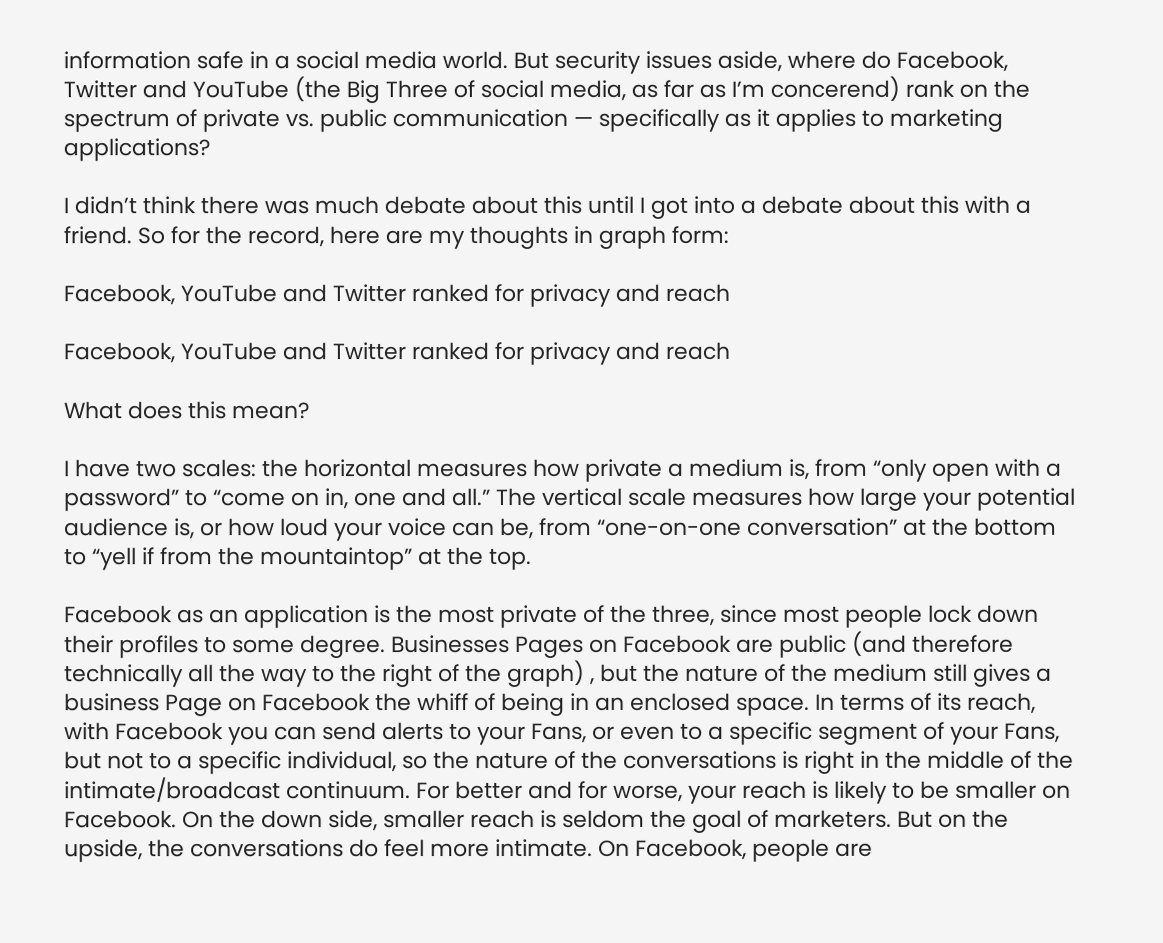information safe in a social media world. But security issues aside, where do Facebook, Twitter and YouTube (the Big Three of social media, as far as I’m concerend) rank on the spectrum of private vs. public communication — specifically as it applies to marketing applications?

I didn’t think there was much debate about this until I got into a debate about this with a friend. So for the record, here are my thoughts in graph form:

Facebook, YouTube and Twitter ranked for privacy and reach

Facebook, YouTube and Twitter ranked for privacy and reach

What does this mean?

I have two scales: the horizontal measures how private a medium is, from “only open with a password” to “come on in, one and all.” The vertical scale measures how large your potential audience is, or how loud your voice can be, from “one-on-one conversation” at the bottom to “yell if from the mountaintop” at the top.

Facebook as an application is the most private of the three, since most people lock down their profiles to some degree. Businesses Pages on Facebook are public (and therefore technically all the way to the right of the graph) , but the nature of the medium still gives a business Page on Facebook the whiff of being in an enclosed space. In terms of its reach, with Facebook you can send alerts to your Fans, or even to a specific segment of your Fans, but not to a specific individual, so the nature of the conversations is right in the middle of the intimate/broadcast continuum. For better and for worse, your reach is likely to be smaller on Facebook. On the down side, smaller reach is seldom the goal of marketers. But on the upside, the conversations do feel more intimate. On Facebook, people are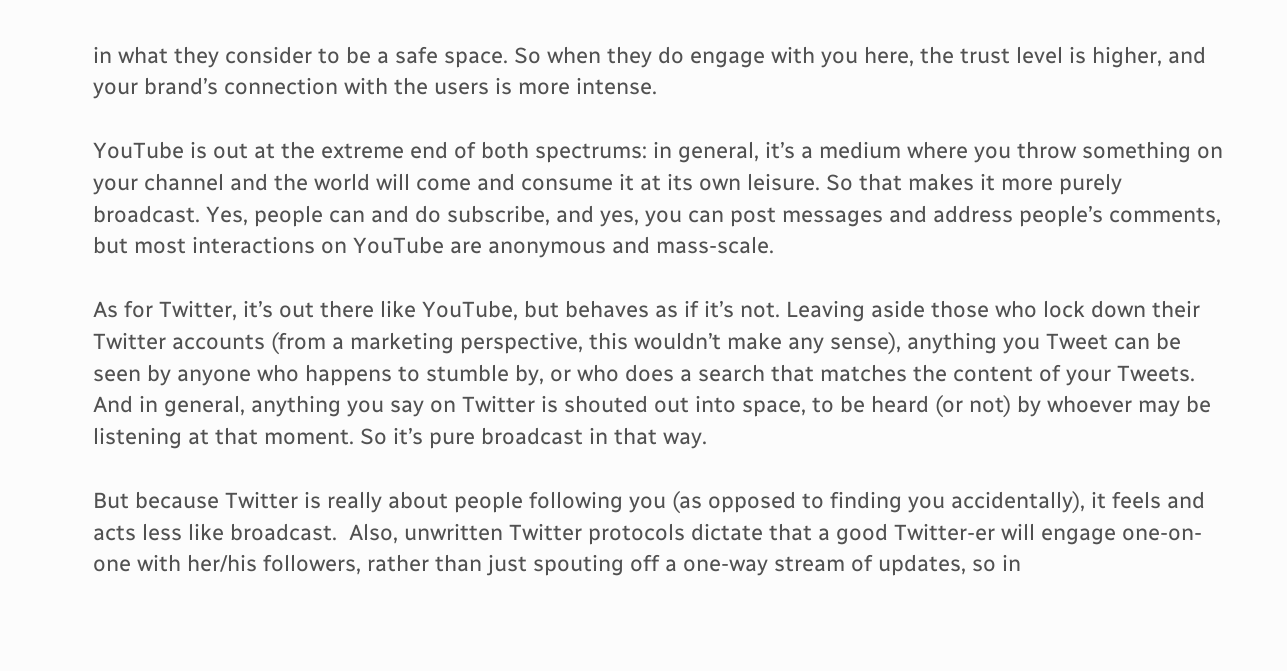in what they consider to be a safe space. So when they do engage with you here, the trust level is higher, and your brand’s connection with the users is more intense.

YouTube is out at the extreme end of both spectrums: in general, it’s a medium where you throw something on your channel and the world will come and consume it at its own leisure. So that makes it more purely broadcast. Yes, people can and do subscribe, and yes, you can post messages and address people’s comments, but most interactions on YouTube are anonymous and mass-scale.

As for Twitter, it’s out there like YouTube, but behaves as if it’s not. Leaving aside those who lock down their Twitter accounts (from a marketing perspective, this wouldn’t make any sense), anything you Tweet can be seen by anyone who happens to stumble by, or who does a search that matches the content of your Tweets. And in general, anything you say on Twitter is shouted out into space, to be heard (or not) by whoever may be listening at that moment. So it’s pure broadcast in that way.

But because Twitter is really about people following you (as opposed to finding you accidentally), it feels and acts less like broadcast.  Also, unwritten Twitter protocols dictate that a good Twitter-er will engage one-on-one with her/his followers, rather than just spouting off a one-way stream of updates, so in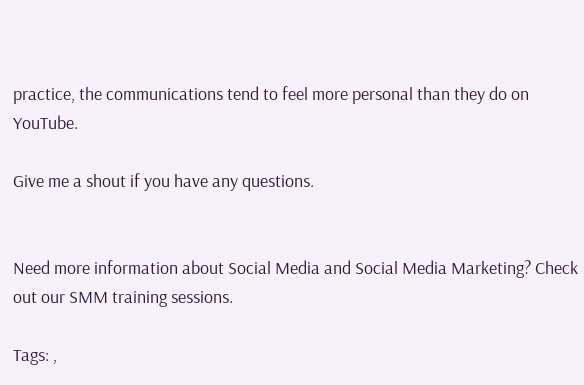practice, the communications tend to feel more personal than they do on YouTube.

Give me a shout if you have any questions.


Need more information about Social Media and Social Media Marketing? Check out our SMM training sessions.

Tags: ,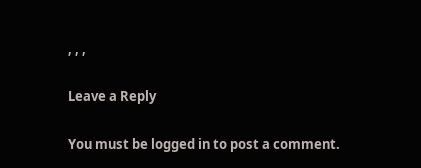, , ,

Leave a Reply

You must be logged in to post a comment.